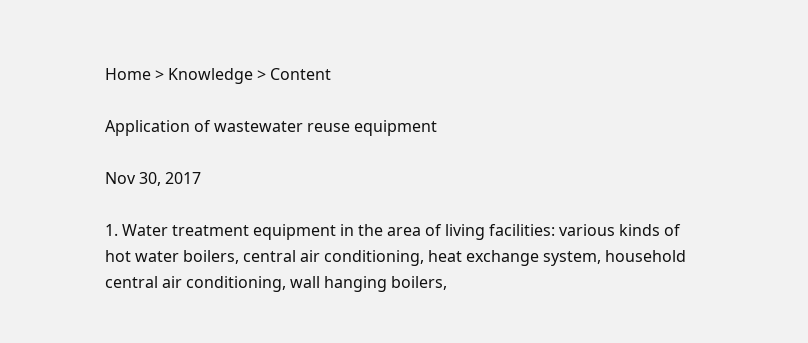Home > Knowledge > Content

Application of wastewater reuse equipment

Nov 30, 2017

1. Water treatment equipment in the area of living facilities: various kinds of hot water boilers, central air conditioning, heat exchange system, household central air conditioning, wall hanging boilers,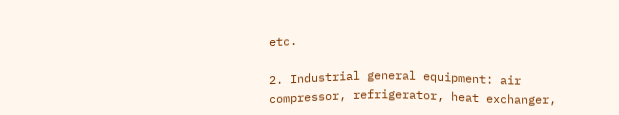etc.

2. Industrial general equipment: air compressor, refrigerator, heat exchanger,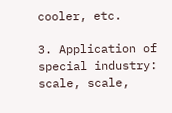cooler, etc.

3. Application of special industry: scale, scale,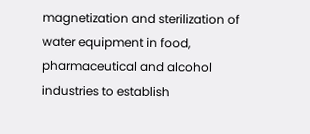magnetization and sterilization of water equipment in food, pharmaceutical and alcohol industries to establish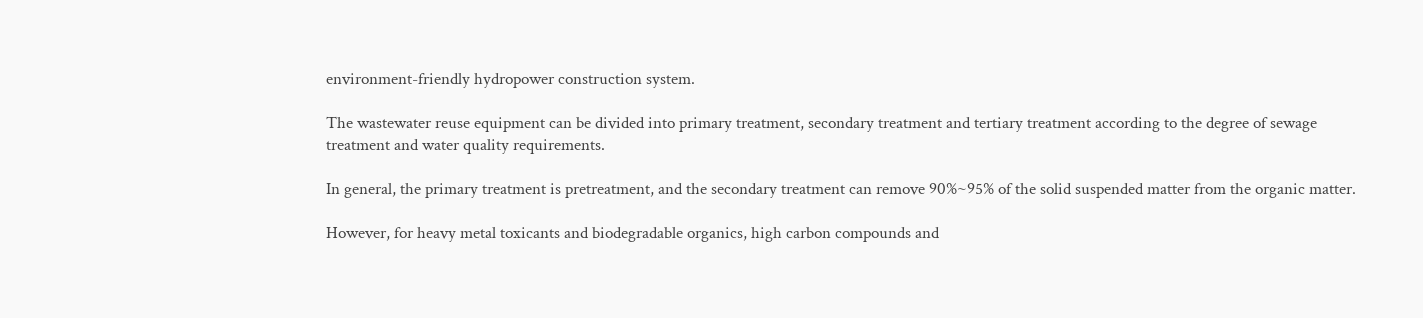environment-friendly hydropower construction system.

The wastewater reuse equipment can be divided into primary treatment, secondary treatment and tertiary treatment according to the degree of sewage treatment and water quality requirements.

In general, the primary treatment is pretreatment, and the secondary treatment can remove 90%~95% of the solid suspended matter from the organic matter.

However, for heavy metal toxicants and biodegradable organics, high carbon compounds and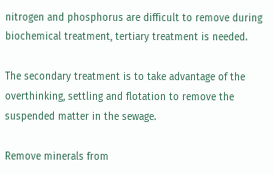nitrogen and phosphorus are difficult to remove during biochemical treatment, tertiary treatment is needed.

The secondary treatment is to take advantage of the overthinking, settling and flotation to remove the suspended matter in the sewage.

Remove minerals from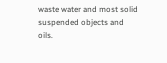waste water and most solid suspended objects and oils.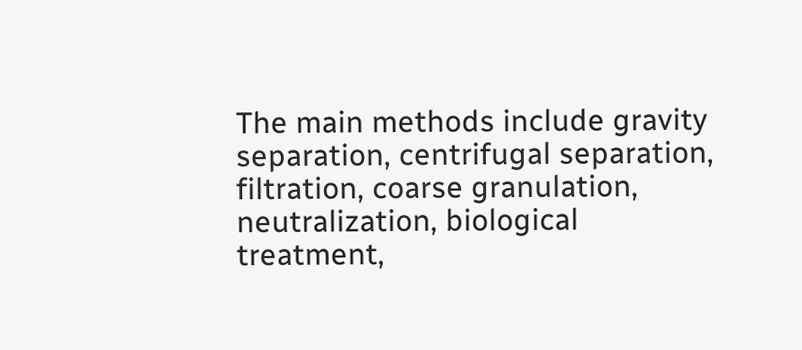The main methods include gravity separation, centrifugal separation, filtration, coarse granulation, neutralization, biological treatment,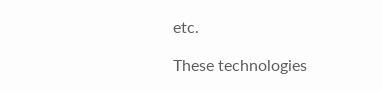etc.

These technologies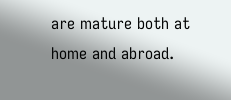are mature both at home and abroad.